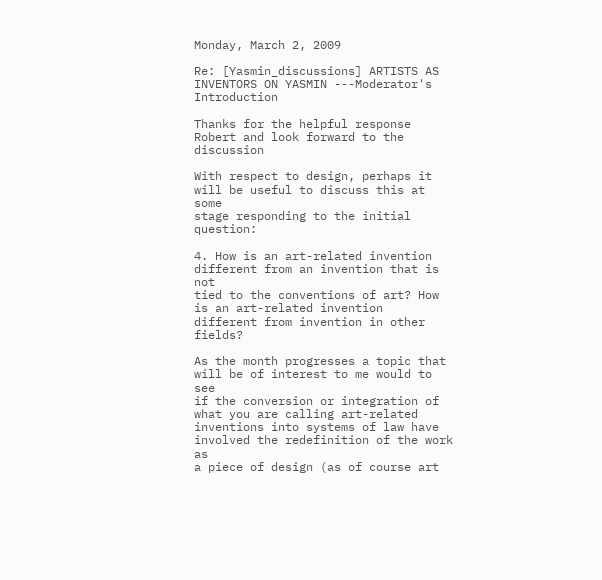Monday, March 2, 2009

Re: [Yasmin_discussions] ARTISTS AS INVENTORS ON YASMIN ---Moderator's Introduction

Thanks for the helpful response Robert and look forward to the discussion

With respect to design, perhaps it will be useful to discuss this at some
stage responding to the initial question:

4. How is an art-related invention different from an invention that is not
tied to the conventions of art? How is an art-related invention
different from invention in other fields?

As the month progresses a topic that will be of interest to me would to see
if the conversion or integration of what you are calling art-related
inventions into systems of law have involved the redefinition of the work as
a piece of design (as of course art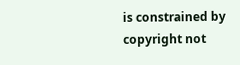is constrained by copyright not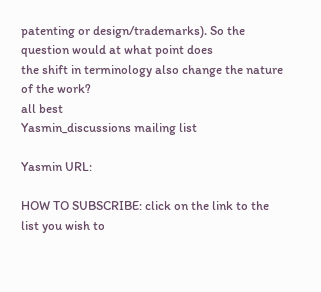patenting or design/trademarks). So the question would at what point does
the shift in terminology also change the nature of the work?
all best
Yasmin_discussions mailing list

Yasmin URL:

HOW TO SUBSCRIBE: click on the link to the list you wish to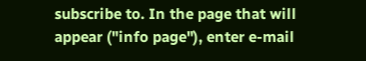subscribe to. In the page that will appear ("info page"), enter e-mail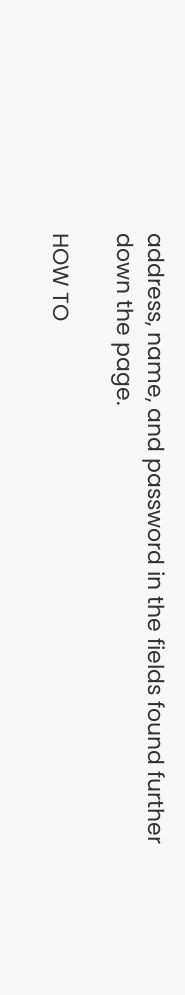address, name, and password in the fields found further down the page.

HOW TO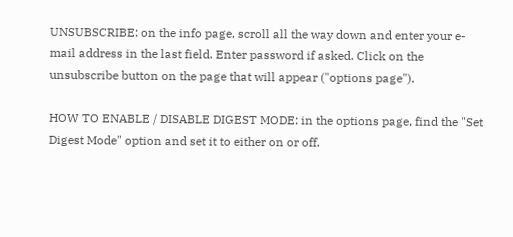UNSUBSCRIBE: on the info page, scroll all the way down and enter your e-mail address in the last field. Enter password if asked. Click on the unsubscribe button on the page that will appear ("options page").

HOW TO ENABLE / DISABLE DIGEST MODE: in the options page, find the "Set Digest Mode" option and set it to either on or off.